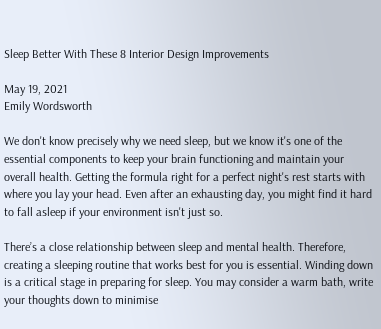Sleep Better With These 8 Interior Design Improvements

May 19, 2021
Emily Wordsworth

We don't know precisely why we need sleep, but we know it's one of the essential components to keep your brain functioning and maintain your overall health. Getting the formula right for a perfect night's rest starts with where you lay your head. Even after an exhausting day, you might find it hard to fall asleep if your environment isn't just so.

There’s a close relationship between sleep and mental health. Therefore, creating a sleeping routine that works best for you is essential. Winding down is a critical stage in preparing for sleep. You may consider a warm bath, write your thoughts down to minimise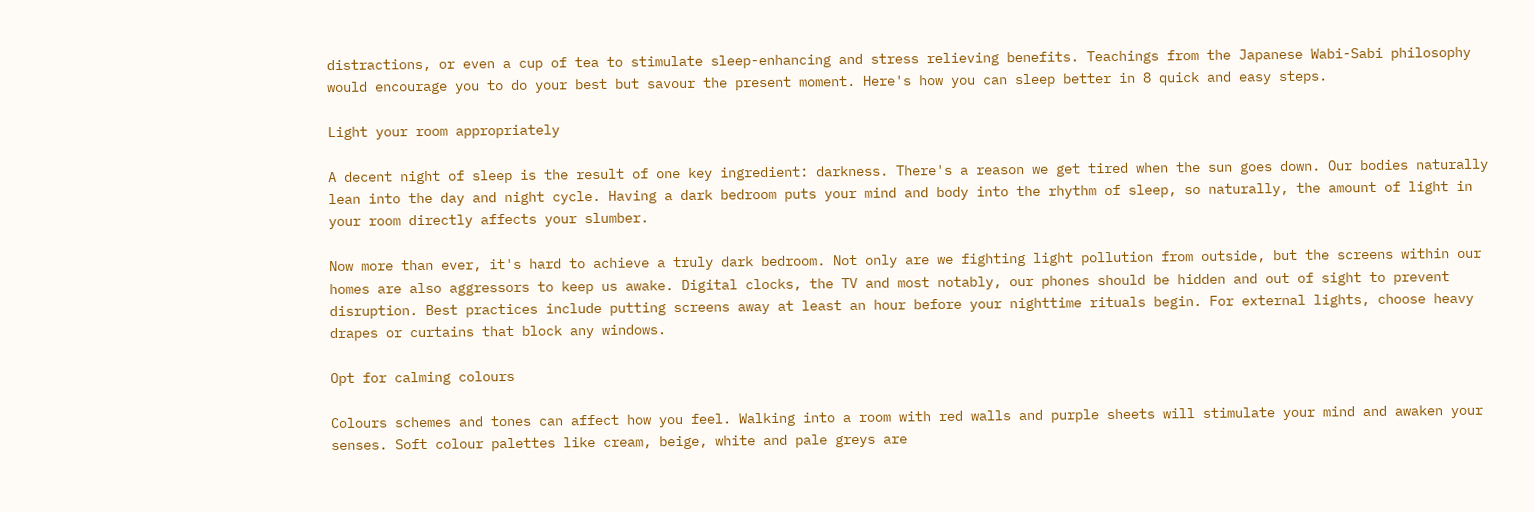distractions, or even a cup of tea to stimulate sleep-enhancing and stress relieving benefits. Teachings from the Japanese Wabi-Sabi philosophy would encourage you to do your best but savour the present moment. Here's how you can sleep better in 8 quick and easy steps.

Light your room appropriately

A decent night of sleep is the result of one key ingredient: darkness. There's a reason we get tired when the sun goes down. Our bodies naturally lean into the day and night cycle. Having a dark bedroom puts your mind and body into the rhythm of sleep, so naturally, the amount of light in your room directly affects your slumber.

Now more than ever, it's hard to achieve a truly dark bedroom. Not only are we fighting light pollution from outside, but the screens within our homes are also aggressors to keep us awake. Digital clocks, the TV and most notably, our phones should be hidden and out of sight to prevent disruption. Best practices include putting screens away at least an hour before your nighttime rituals begin. For external lights, choose heavy drapes or curtains that block any windows.

Opt for calming colours

Colours schemes and tones can affect how you feel. Walking into a room with red walls and purple sheets will stimulate your mind and awaken your senses. Soft colour palettes like cream, beige, white and pale greys are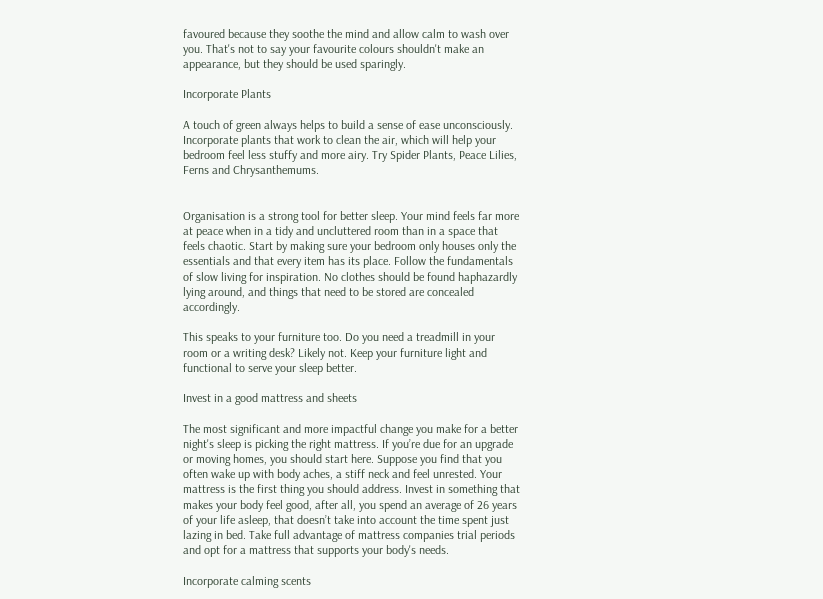favoured because they soothe the mind and allow calm to wash over you. That's not to say your favourite colours shouldn't make an appearance, but they should be used sparingly.

Incorporate Plants

A touch of green always helps to build a sense of ease unconsciously. Incorporate plants that work to clean the air, which will help your bedroom feel less stuffy and more airy. Try Spider Plants, Peace Lilies, Ferns and Chrysanthemums.


Organisation is a strong tool for better sleep. Your mind feels far more at peace when in a tidy and uncluttered room than in a space that feels chaotic. Start by making sure your bedroom only houses only the essentials and that every item has its place. Follow the fundamentals of slow living for inspiration. No clothes should be found haphazardly lying around, and things that need to be stored are concealed accordingly.

This speaks to your furniture too. Do you need a treadmill in your room or a writing desk? Likely not. Keep your furniture light and functional to serve your sleep better.

Invest in a good mattress and sheets

The most significant and more impactful change you make for a better night's sleep is picking the right mattress. If you’re due for an upgrade or moving homes, you should start here. Suppose you find that you often wake up with body aches, a stiff neck and feel unrested. Your mattress is the first thing you should address. Invest in something that makes your body feel good, after all, you spend an average of 26 years of your life asleep, that doesn’t take into account the time spent just lazing in bed. Take full advantage of mattress companies trial periods and opt for a mattress that supports your body's needs.

Incorporate calming scents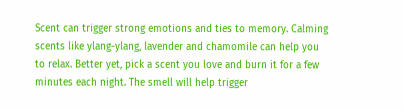Scent can trigger strong emotions and ties to memory. Calming scents like ylang-ylang, lavender and chamomile can help you to relax. Better yet, pick a scent you love and burn it for a few minutes each night. The smell will help trigger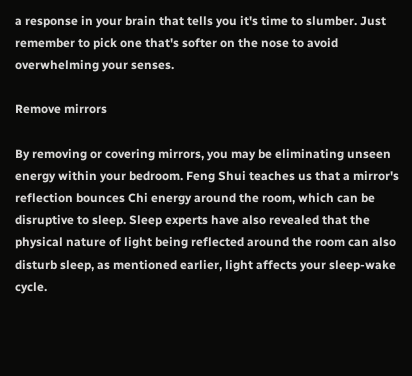a response in your brain that tells you it's time to slumber. Just remember to pick one that's softer on the nose to avoid overwhelming your senses.

Remove mirrors

By removing or covering mirrors, you may be eliminating unseen energy within your bedroom. Feng Shui teaches us that a mirror's reflection bounces Chi energy around the room, which can be disruptive to sleep. Sleep experts have also revealed that the physical nature of light being reflected around the room can also disturb sleep, as mentioned earlier, light affects your sleep-wake cycle.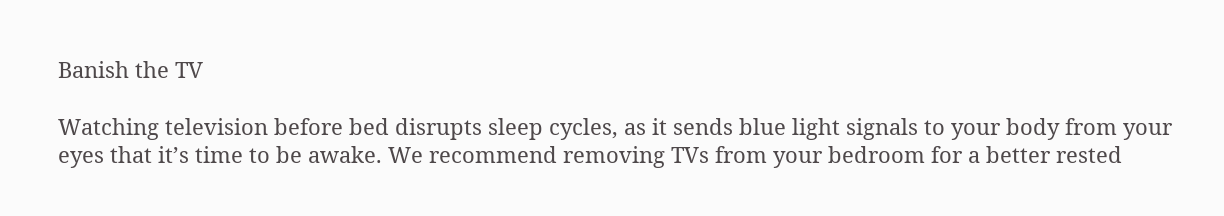Banish the TV

Watching television before bed disrupts sleep cycles, as it sends blue light signals to your body from your eyes that it’s time to be awake. We recommend removing TVs from your bedroom for a better rested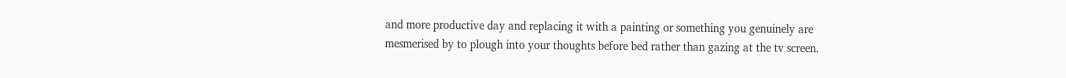and more productive day and replacing it with a painting or something you genuinely are mesmerised by to plough into your thoughts before bed rather than gazing at the tv screen.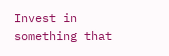Invest in something that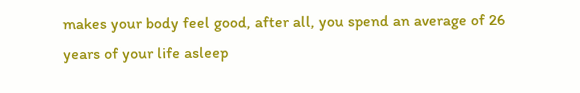makes your body feel good, after all, you spend an average of 26 years of your life asleep